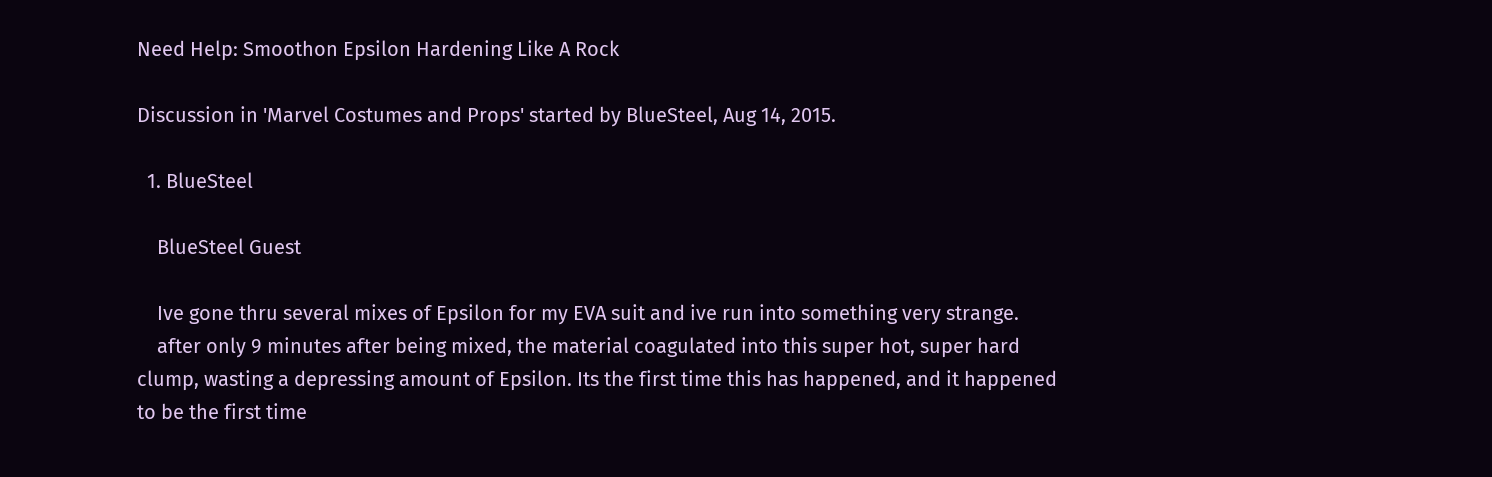Need Help: Smoothon Epsilon Hardening Like A Rock

Discussion in 'Marvel Costumes and Props' started by BlueSteel, Aug 14, 2015.

  1. BlueSteel

    BlueSteel Guest

    Ive gone thru several mixes of Epsilon for my EVA suit and ive run into something very strange.
    after only 9 minutes after being mixed, the material coagulated into this super hot, super hard clump, wasting a depressing amount of Epsilon. Its the first time this has happened, and it happened to be the first time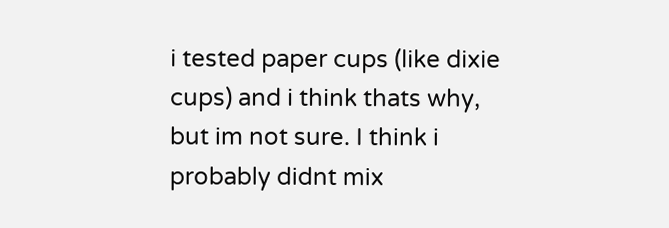i tested paper cups (like dixie cups) and i think thats why, but im not sure. I think i probably didnt mix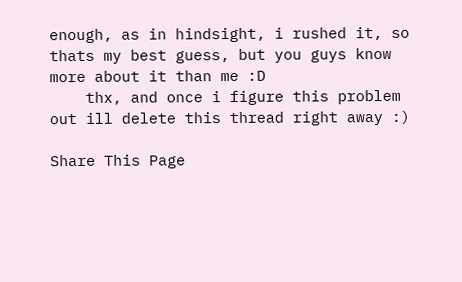enough, as in hindsight, i rushed it, so thats my best guess, but you guys know more about it than me :D
    thx, and once i figure this problem out ill delete this thread right away :)

Share This Page